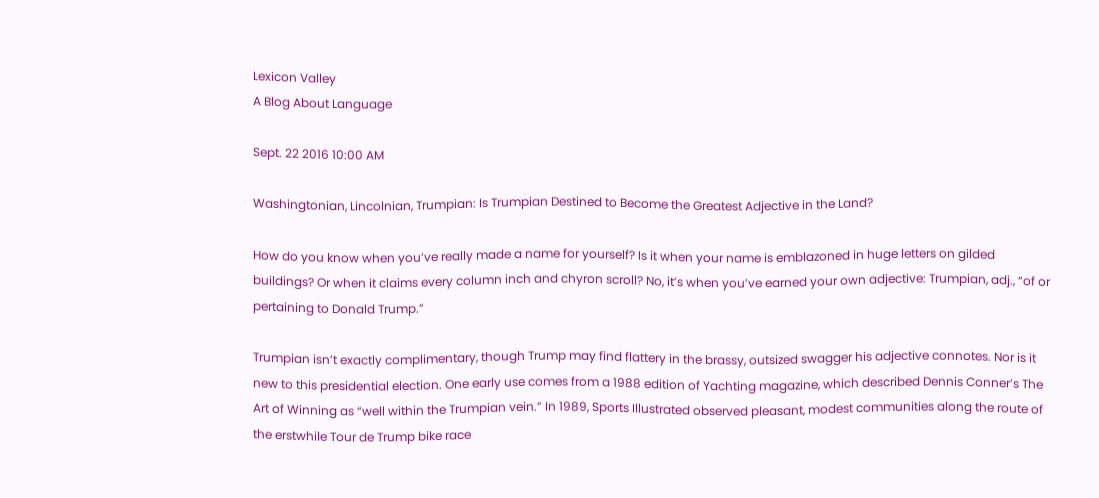Lexicon Valley
A Blog About Language

Sept. 22 2016 10:00 AM

Washingtonian, Lincolnian, Trumpian: Is Trumpian Destined to Become the Greatest Adjective in the Land?

How do you know when you’ve really made a name for yourself? Is it when your name is emblazoned in huge letters on gilded buildings? Or when it claims every column inch and chyron scroll? No, it’s when you’ve earned your own adjective: Trumpian, adj., “of or pertaining to Donald Trump.”

Trumpian isn’t exactly complimentary, though Trump may find flattery in the brassy, outsized swagger his adjective connotes. Nor is it new to this presidential election. One early use comes from a 1988 edition of Yachting magazine, which described Dennis Conner’s The Art of Winning as “well within the Trumpian vein.” In 1989, Sports Illustrated observed pleasant, modest communities along the route of the erstwhile Tour de Trump bike race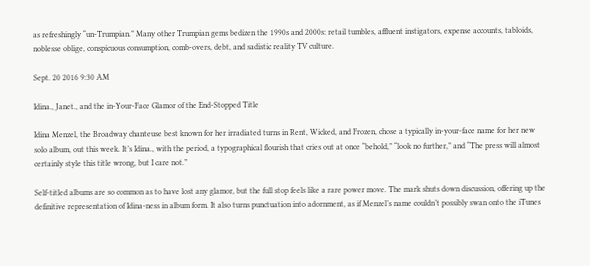as refreshingly “un-Trumpian.” Many other Trumpian gems bedizen the 1990s and 2000s: retail tumbles, affluent instigators, expense accounts, tabloids, noblesse oblige, conspicuous consumption, comb-overs, debt, and sadistic reality TV culture.

Sept. 20 2016 9:30 AM

Idina., Janet., and the in-Your-Face Glamor of the End-Stopped Title

Idina Menzel, the Broadway chanteuse best known for her irradiated turns in Rent, Wicked, and Frozen, chose a typically in-your-face name for her new solo album, out this week. It’s Idina., with the period, a typographical flourish that cries out at once “behold,” “look no further,” and “The press will almost certainly style this title wrong, but I care not.”

Self-titled albums are so common as to have lost any glamor, but the full stop feels like a rare power move. The mark shuts down discussion, offering up the definitive representation of Idina-ness in album form. It also turns punctuation into adornment, as if Menzel’s name couldn’t possibly swan onto the iTunes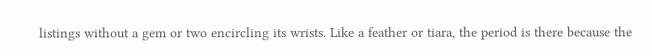listings without a gem or two encircling its wrists. Like a feather or tiara, the period is there because the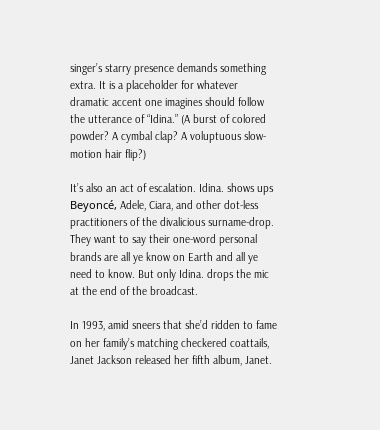singer’s starry presence demands something extra. It is a placeholder for whatever dramatic accent one imagines should follow the utterance of “Idina.” (A burst of colored powder? A cymbal clap? A voluptuous slow-motion hair flip?)

It’s also an act of escalation. Idina. shows ups Beyoncé, Adele, Ciara, and other dot-less practitioners of the divalicious surname-drop. They want to say their one-word personal brands are all ye know on Earth and all ye need to know. But only Idina. drops the mic at the end of the broadcast.

In 1993, amid sneers that she’d ridden to fame on her family’s matching checkered coattails, Janet Jackson released her fifth album, Janet.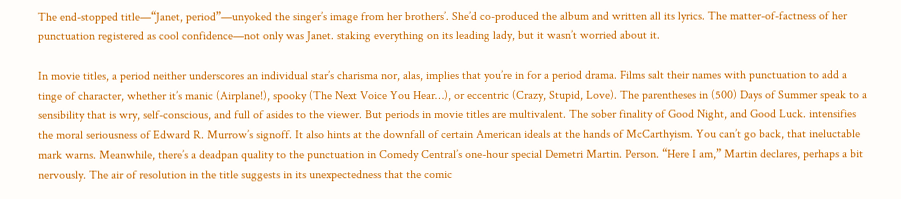The end-stopped title—“Janet, period”—unyoked the singer’s image from her brothers’. She’d co-produced the album and written all its lyrics. The matter-of-factness of her punctuation registered as cool confidence—not only was Janet. staking everything on its leading lady, but it wasn’t worried about it.

In movie titles, a period neither underscores an individual star’s charisma nor, alas, implies that you’re in for a period drama. Films salt their names with punctuation to add a tinge of character, whether it’s manic (Airplane!), spooky (The Next Voice You Hear…), or eccentric (Crazy, Stupid, Love). The parentheses in (500) Days of Summer speak to a sensibility that is wry, self-conscious, and full of asides to the viewer. But periods in movie titles are multivalent. The sober finality of Good Night, and Good Luck. intensifies the moral seriousness of Edward R. Murrow’s signoff. It also hints at the downfall of certain American ideals at the hands of McCarthyism. You can’t go back, that ineluctable mark warns. Meanwhile, there’s a deadpan quality to the punctuation in Comedy Central’s one-hour special Demetri Martin. Person. “Here I am,” Martin declares, perhaps a bit nervously. The air of resolution in the title suggests in its unexpectedness that the comic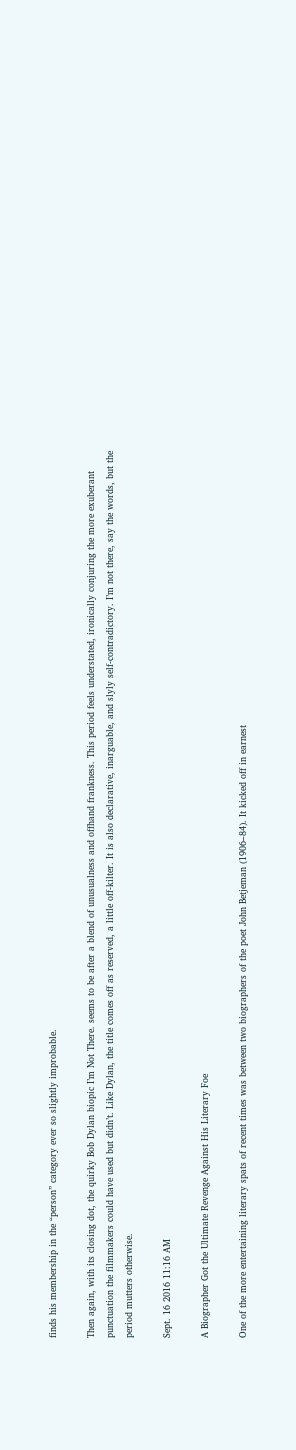finds his membership in the “person” category ever so slightly improbable.

Then again, with its closing dot, the quirky Bob Dylan biopic I’m Not There. seems to be after a blend of unusualness and offhand frankness. This period feels understated, ironically conjuring the more exuberant punctuation the filmmakers could have used but didn’t. Like Dylan, the title comes off as reserved, a little off-kilter. It is also declarative, inarguable, and slyly self-contradictory. I’m not there, say the words, but the period mutters otherwise.

Sept. 16 2016 11:16 AM

A Biographer Got the Ultimate Revenge Against His Literary Foe

One of the more entertaining literary spats of recent times was between two biographers of the poet John Betjeman (1906–84). It kicked off in earnest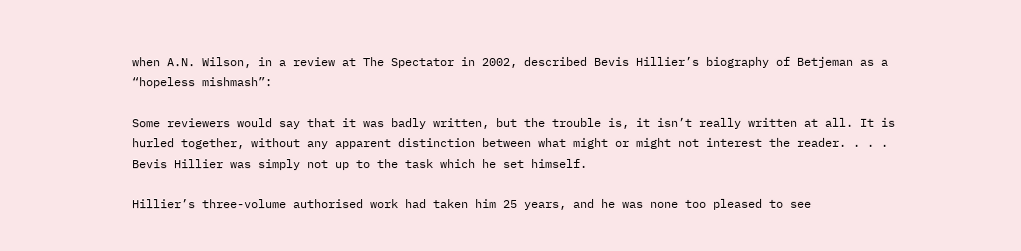when A.N. Wilson, in a review at The Spectator in 2002, described Bevis Hillier’s biography of Betjeman as a “hopeless mishmash”:

Some reviewers would say that it was badly written, but the trouble is, it isn’t really written at all. It is hurled together, without any apparent distinction between what might or might not interest the reader. . . . Bevis Hillier was simply not up to the task which he set himself.

Hillier’s three-volume authorised work had taken him 25 years, and he was none too pleased to see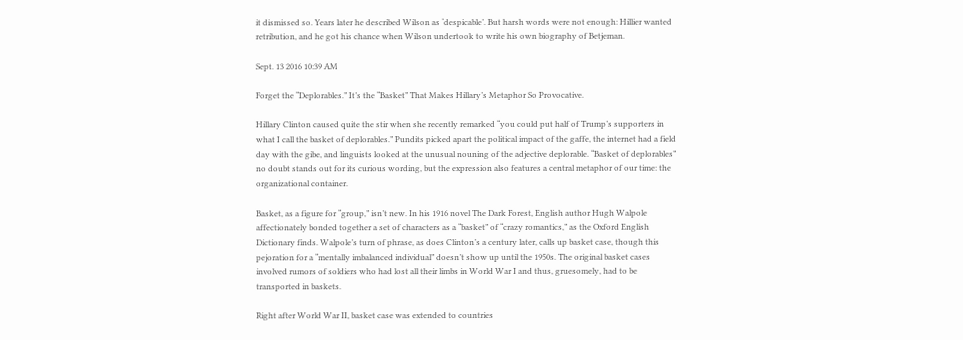it dismissed so. Years later he described Wilson as ‘despicable’. But harsh words were not enough: Hillier wanted retribution, and he got his chance when Wilson undertook to write his own biography of Betjeman.

Sept. 13 2016 10:39 AM

Forget the “Deplorables.” It’s the “Basket” That Makes Hillary’s Metaphor So Provocative.

Hillary Clinton caused quite the stir when she recently remarked “you could put half of Trump’s supporters in what I call the basket of deplorables.” Pundits picked apart the political impact of the gaffe, the internet had a field day with the gibe, and linguists looked at the unusual nouning of the adjective deplorable. “Basket of deplorables” no doubt stands out for its curious wording, but the expression also features a central metaphor of our time: the organizational container.

Basket, as a figure for “group,” isn’t new. In his 1916 novel The Dark Forest, English author Hugh Walpole affectionately bonded together a set of characters as a “basket” of “crazy romantics,” as the Oxford English Dictionary finds. Walpole’s turn of phrase, as does Clinton’s a century later, calls up basket case, though this pejoration for a “mentally imbalanced individual” doesn’t show up until the 1950s. The original basket cases involved rumors of soldiers who had lost all their limbs in World War I and thus, gruesomely, had to be transported in baskets.

Right after World War II, basket case was extended to countries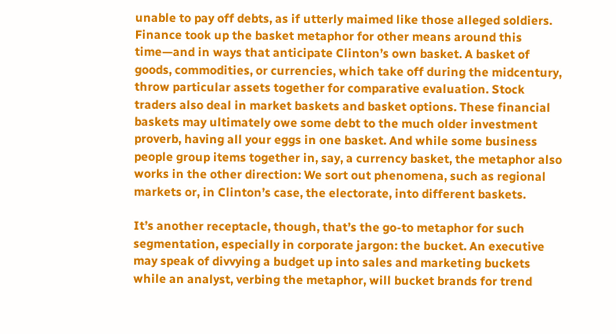unable to pay off debts, as if utterly maimed like those alleged soldiers. Finance took up the basket metaphor for other means around this time—and in ways that anticipate Clinton’s own basket. A basket of goods, commodities, or currencies, which take off during the midcentury, throw particular assets together for comparative evaluation. Stock traders also deal in market baskets and basket options. These financial baskets may ultimately owe some debt to the much older investment proverb, having all your eggs in one basket. And while some business people group items together in, say, a currency basket, the metaphor also works in the other direction: We sort out phenomena, such as regional markets or, in Clinton’s case, the electorate, into different baskets.

It’s another receptacle, though, that’s the go-to metaphor for such segmentation, especially in corporate jargon: the bucket. An executive may speak of divvying a budget up into sales and marketing buckets while an analyst, verbing the metaphor, will bucket brands for trend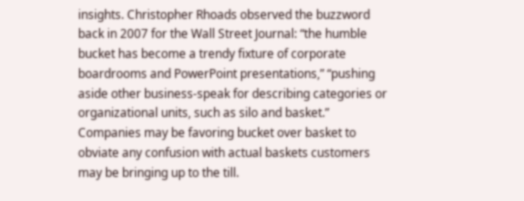insights. Christopher Rhoads observed the buzzword back in 2007 for the Wall Street Journal: “the humble bucket has become a trendy fixture of corporate boardrooms and PowerPoint presentations,” “pushing aside other business-speak for describing categories or organizational units, such as silo and basket.” Companies may be favoring bucket over basket to obviate any confusion with actual baskets customers may be bringing up to the till.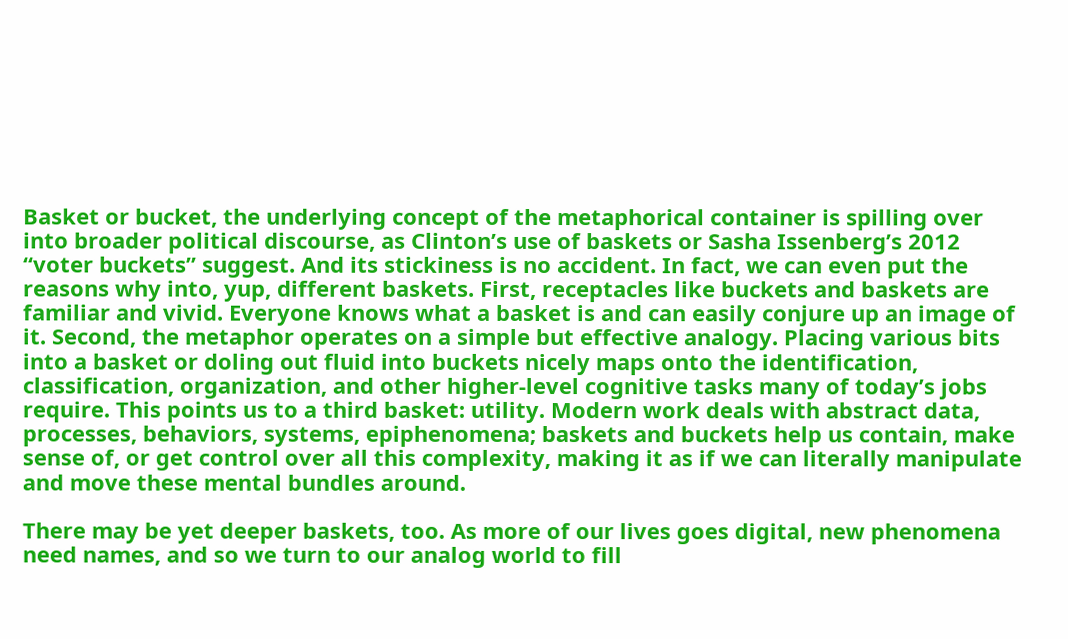Basket or bucket, the underlying concept of the metaphorical container is spilling over into broader political discourse, as Clinton’s use of baskets or Sasha Issenberg’s 2012 “voter buckets” suggest. And its stickiness is no accident. In fact, we can even put the reasons why into, yup, different baskets. First, receptacles like buckets and baskets are familiar and vivid. Everyone knows what a basket is and can easily conjure up an image of it. Second, the metaphor operates on a simple but effective analogy. Placing various bits into a basket or doling out fluid into buckets nicely maps onto the identification, classification, organization, and other higher-level cognitive tasks many of today’s jobs require. This points us to a third basket: utility. Modern work deals with abstract data, processes, behaviors, systems, epiphenomena; baskets and buckets help us contain, make sense of, or get control over all this complexity, making it as if we can literally manipulate and move these mental bundles around.

There may be yet deeper baskets, too. As more of our lives goes digital, new phenomena need names, and so we turn to our analog world to fill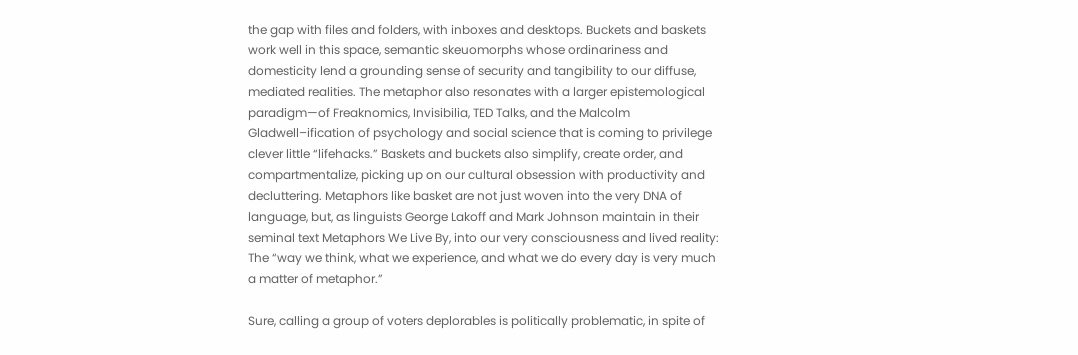the gap with files and folders, with inboxes and desktops. Buckets and baskets work well in this space, semantic skeuomorphs whose ordinariness and domesticity lend a grounding sense of security and tangibility to our diffuse, mediated realities. The metaphor also resonates with a larger epistemological paradigm—of Freaknomics, Invisibilia, TED Talks, and the Malcolm Gladwell–ification of psychology and social science that is coming to privilege clever little “lifehacks.” Baskets and buckets also simplify, create order, and compartmentalize, picking up on our cultural obsession with productivity and decluttering. Metaphors like basket are not just woven into the very DNA of language, but, as linguists George Lakoff and Mark Johnson maintain in their seminal text Metaphors We Live By, into our very consciousness and lived reality: The “way we think, what we experience, and what we do every day is very much a matter of metaphor.”

Sure, calling a group of voters deplorables is politically problematic, in spite of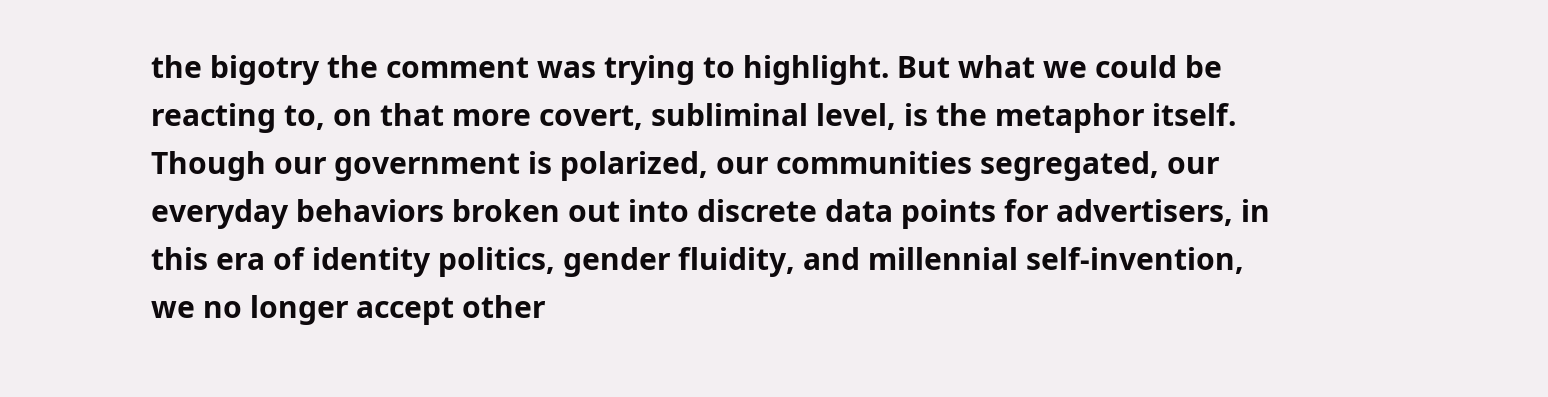the bigotry the comment was trying to highlight. But what we could be reacting to, on that more covert, subliminal level, is the metaphor itself. Though our government is polarized, our communities segregated, our everyday behaviors broken out into discrete data points for advertisers, in this era of identity politics, gender fluidity, and millennial self-invention, we no longer accept other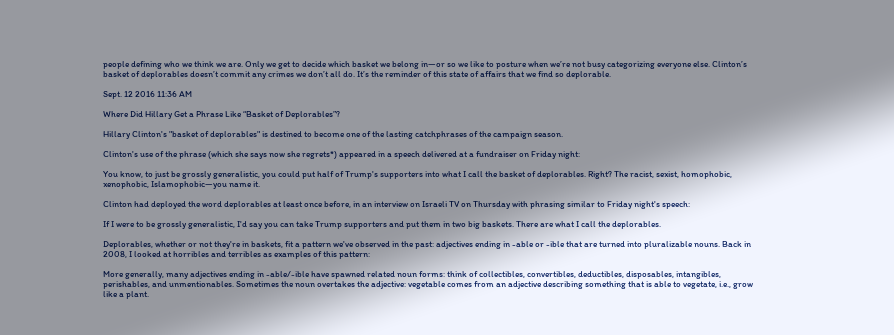people defining who we think we are. Only we get to decide which basket we belong in—or so we like to posture when we’re not busy categorizing everyone else. Clinton’s basket of deplorables doesn’t commit any crimes we don’t all do. It’s the reminder of this state of affairs that we find so deplorable.

Sept. 12 2016 11:36 AM

Where Did Hillary Get a Phrase Like “Basket of Deplorables”?

Hillary Clinton's "basket of deplorables" is destined to become one of the lasting catchphrases of the campaign season.

Clinton's use of the phrase (which she says now she regrets*) appeared in a speech delivered at a fundraiser on Friday night:

You know, to just be grossly generalistic, you could put half of Trump's supporters into what I call the basket of deplorables. Right? The racist, sexist, homophobic, xenophobic, Islamophobic—you name it.

Clinton had deployed the word deplorables at least once before, in an interview on Israeli TV on Thursday with phrasing similar to Friday night's speech:

If I were to be grossly generalistic, I'd say you can take Trump supporters and put them in two big baskets. There are what I call the deplorables.

Deplorables, whether or not they're in baskets, fit a pattern we've observed in the past: adjectives ending in -able or -ible that are turned into pluralizable nouns. Back in 2008, I looked at horribles and terribles as examples of this pattern:

More generally, many adjectives ending in -able/-ible have spawned related noun forms: think of collectibles, convertibles, deductibles, disposables, intangibles, perishables, and unmentionables. Sometimes the noun overtakes the adjective: vegetable comes from an adjective describing something that is able to vegetate, i.e., grow like a plant.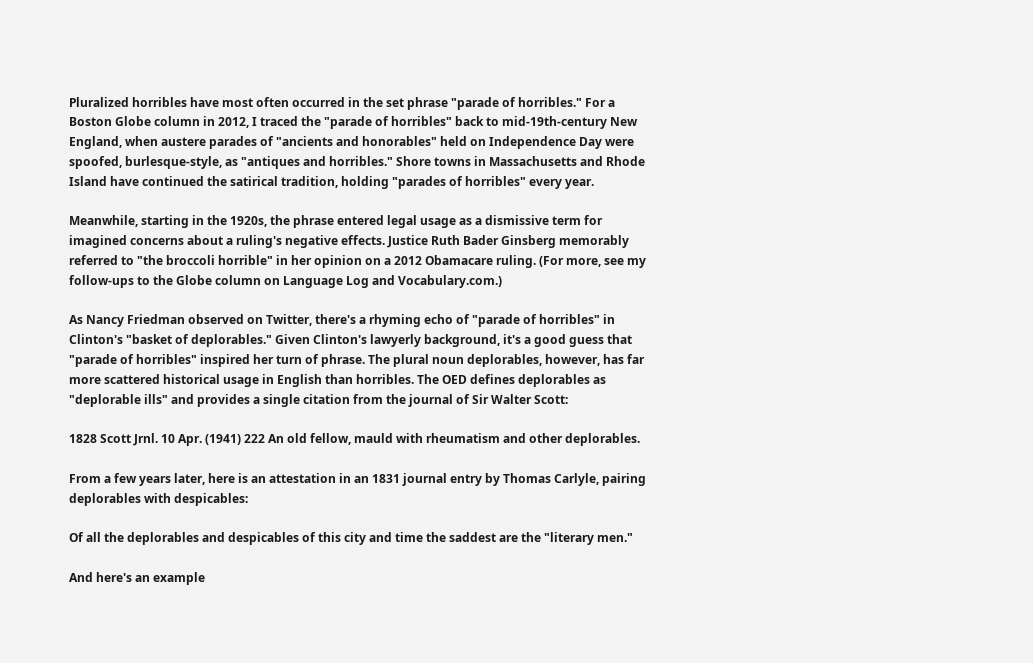Pluralized horribles have most often occurred in the set phrase "parade of horribles." For a Boston Globe column in 2012, I traced the "parade of horribles" back to mid-19th-century New England, when austere parades of "ancients and honorables" held on Independence Day were spoofed, burlesque-style, as "antiques and horribles." Shore towns in Massachusetts and Rhode Island have continued the satirical tradition, holding "parades of horribles" every year.

Meanwhile, starting in the 1920s, the phrase entered legal usage as a dismissive term for imagined concerns about a ruling's negative effects. Justice Ruth Bader Ginsberg memorably referred to "the broccoli horrible" in her opinion on a 2012 Obamacare ruling. (For more, see my follow-ups to the Globe column on Language Log and Vocabulary.com.)

As Nancy Friedman observed on Twitter, there's a rhyming echo of "parade of horribles" in Clinton's "basket of deplorables." Given Clinton's lawyerly background, it's a good guess that "parade of horribles" inspired her turn of phrase. The plural noun deplorables, however, has far more scattered historical usage in English than horribles. The OED defines deplorables as "deplorable ills" and provides a single citation from the journal of Sir Walter Scott:

1828 Scott Jrnl. 10 Apr. (1941) 222 An old fellow, mauld with rheumatism and other deplorables.

From a few years later, here is an attestation in an 1831 journal entry by Thomas Carlyle, pairing deplorables with despicables:

Of all the deplorables and despicables of this city and time the saddest are the "literary men."

And here's an example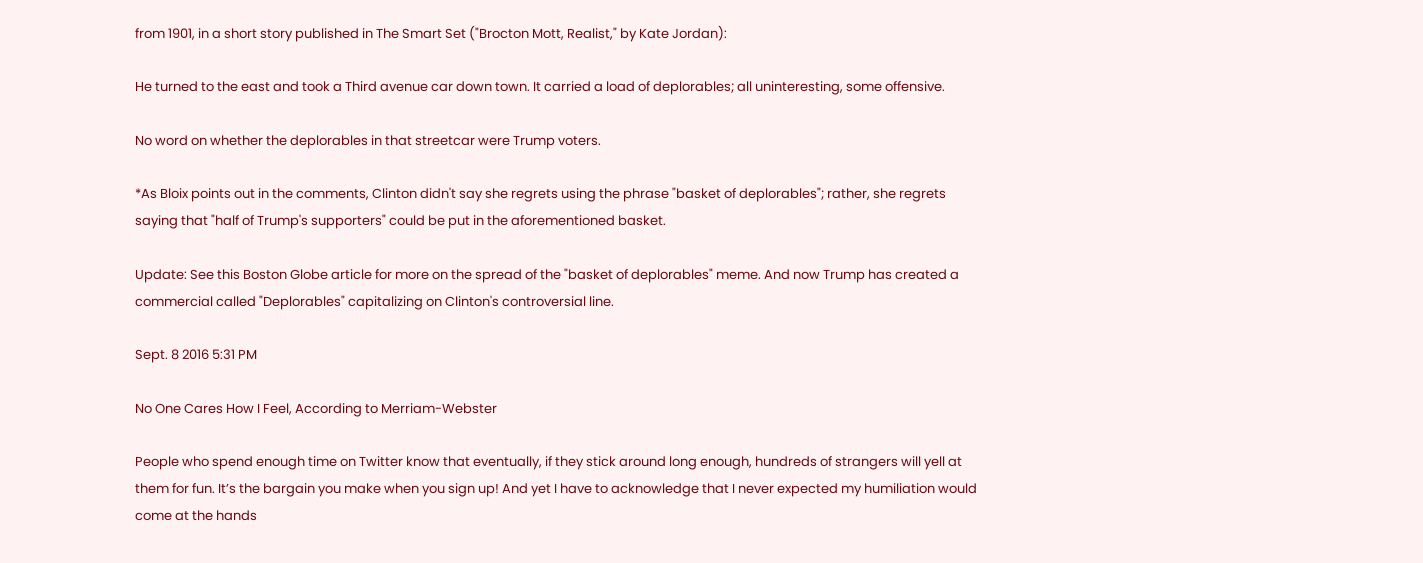from 1901, in a short story published in The Smart Set ("Brocton Mott, Realist," by Kate Jordan):

He turned to the east and took a Third avenue car down town. It carried a load of deplorables; all uninteresting, some offensive.

No word on whether the deplorables in that streetcar were Trump voters.

*As Bloix points out in the comments, Clinton didn't say she regrets using the phrase "basket of deplorables"; rather, she regrets saying that "half of Trump's supporters" could be put in the aforementioned basket.

Update: See this Boston Globe article for more on the spread of the "basket of deplorables" meme. And now Trump has created a commercial called "Deplorables" capitalizing on Clinton's controversial line.

Sept. 8 2016 5:31 PM

No One Cares How I Feel, According to Merriam-Webster

People who spend enough time on Twitter know that eventually, if they stick around long enough, hundreds of strangers will yell at them for fun. It’s the bargain you make when you sign up! And yet I have to acknowledge that I never expected my humiliation would come at the hands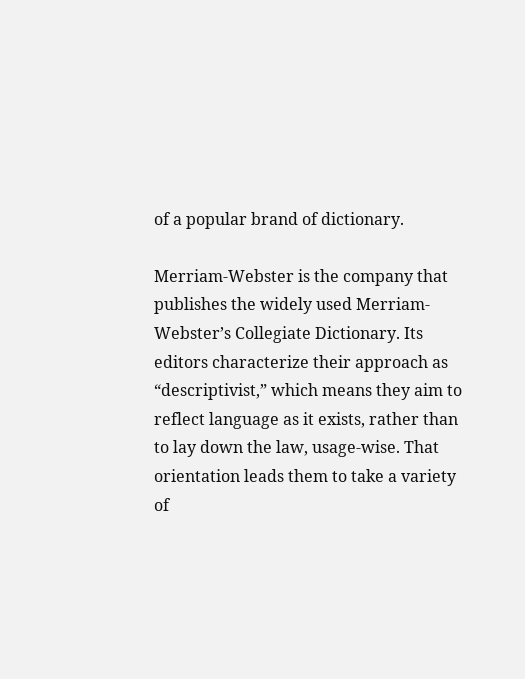of a popular brand of dictionary.

Merriam-Webster is the company that publishes the widely used Merriam-Webster’s Collegiate Dictionary. Its editors characterize their approach as “descriptivist,” which means they aim to reflect language as it exists, rather than to lay down the law, usage-wise. That orientation leads them to take a variety of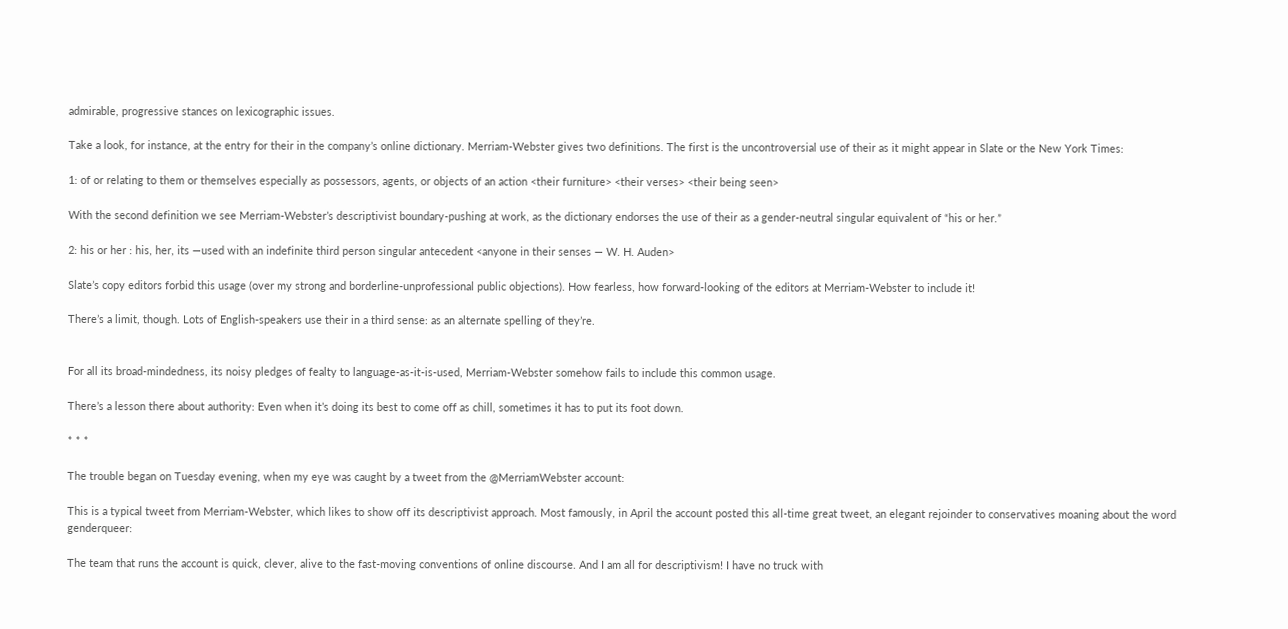admirable, progressive stances on lexicographic issues.

Take a look, for instance, at the entry for their in the company’s online dictionary. Merriam-Webster gives two definitions. The first is the uncontroversial use of their as it might appear in Slate or the New York Times:

1: of or relating to them or themselves especially as possessors, agents, or objects of an action <their furniture> <their verses> <their being seen>

With the second definition we see Merriam-Webster’s descriptivist boundary-pushing at work, as the dictionary endorses the use of their as a gender-neutral singular equivalent of “his or her.”

2: his or her : his, her, its —used with an indefinite third person singular antecedent <anyone in their senses — W. H. Auden>

Slate’s copy editors forbid this usage (over my strong and borderline-unprofessional public objections). How fearless, how forward-looking of the editors at Merriam-Webster to include it!

There’s a limit, though. Lots of English-speakers use their in a third sense: as an alternate spelling of they’re.


For all its broad-mindedness, its noisy pledges of fealty to language-as-it-is-used, Merriam-Webster somehow fails to include this common usage.

There’s a lesson there about authority: Even when it’s doing its best to come off as chill, sometimes it has to put its foot down.

* * *

The trouble began on Tuesday evening, when my eye was caught by a tweet from the @MerriamWebster account:

This is a typical tweet from Merriam-Webster, which likes to show off its descriptivist approach. Most famously, in April the account posted this all-time great tweet, an elegant rejoinder to conservatives moaning about the word genderqueer:

The team that runs the account is quick, clever, alive to the fast-moving conventions of online discourse. And I am all for descriptivism! I have no truck with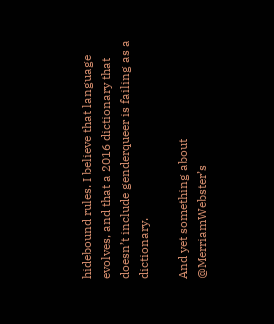hidebound rules. I believe that language evolves, and that a 2016 dictionary that doesn’t include genderqueer is failing as a dictionary.

And yet something about @MerriamWebster’s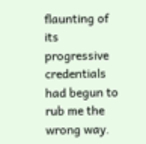flaunting of its progressive credentials had begun to rub me the wrong way.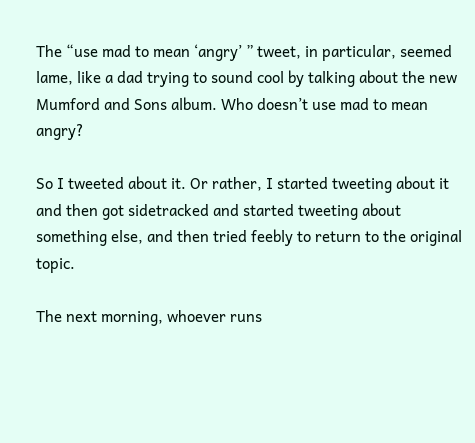The “use mad to mean ‘angry’ ” tweet, in particular, seemed lame, like a dad trying to sound cool by talking about the new Mumford and Sons album. Who doesn’t use mad to mean angry?

So I tweeted about it. Or rather, I started tweeting about it and then got sidetracked and started tweeting about something else, and then tried feebly to return to the original topic.

The next morning, whoever runs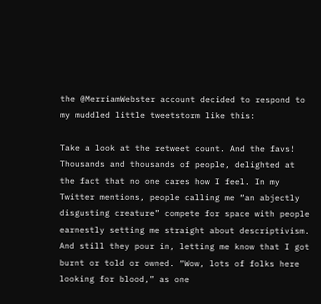the @MerriamWebster account decided to respond to my muddled little tweetstorm like this:

Take a look at the retweet count. And the favs! Thousands and thousands of people, delighted at the fact that no one cares how I feel. In my Twitter mentions, people calling me “an abjectly disgusting creature” compete for space with people earnestly setting me straight about descriptivism. And still they pour in, letting me know that I got burnt or told or owned. “Wow, lots of folks here looking for blood,” as one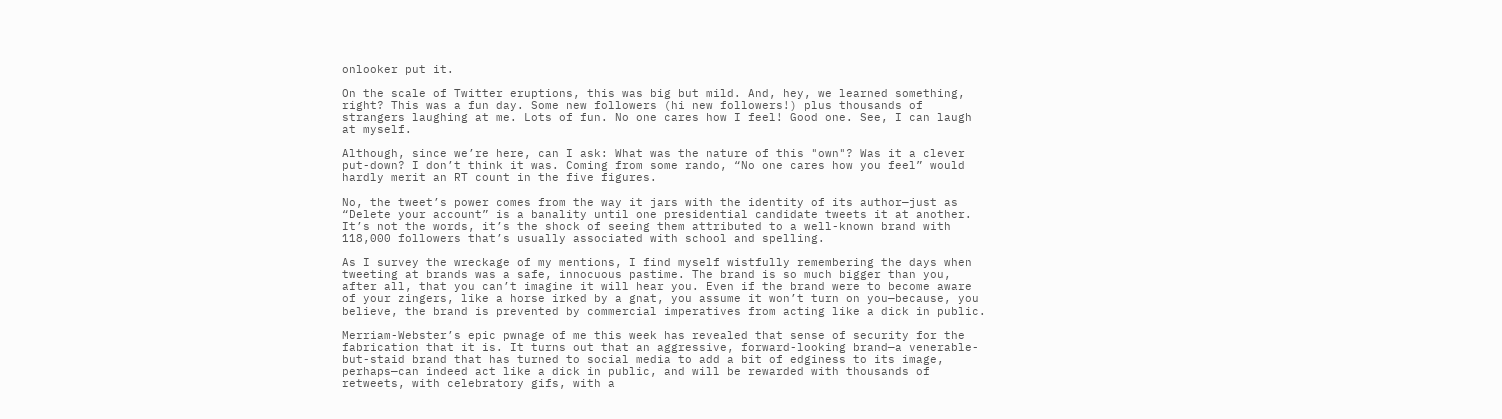onlooker put it.

On the scale of Twitter eruptions, this was big but mild. And, hey, we learned something, right? This was a fun day. Some new followers (hi new followers!) plus thousands of strangers laughing at me. Lots of fun. No one cares how I feel! Good one. See, I can laugh at myself.

Although, since we’re here, can I ask: What was the nature of this "own"? Was it a clever put-down? I don’t think it was. Coming from some rando, “No one cares how you feel” would hardly merit an RT count in the five figures.

No, the tweet’s power comes from the way it jars with the identity of its author—just as “Delete your account” is a banality until one presidential candidate tweets it at another. It’s not the words, it’s the shock of seeing them attributed to a well-known brand with 118,000 followers that’s usually associated with school and spelling.

As I survey the wreckage of my mentions, I find myself wistfully remembering the days when tweeting at brands was a safe, innocuous pastime. The brand is so much bigger than you, after all, that you can’t imagine it will hear you. Even if the brand were to become aware of your zingers, like a horse irked by a gnat, you assume it won’t turn on you—because, you believe, the brand is prevented by commercial imperatives from acting like a dick in public.

Merriam-Webster’s epic pwnage of me this week has revealed that sense of security for the fabrication that it is. It turns out that an aggressive, forward-looking brand—a venerable-but-staid brand that has turned to social media to add a bit of edginess to its image, perhaps—can indeed act like a dick in public, and will be rewarded with thousands of retweets, with celebratory gifs, with a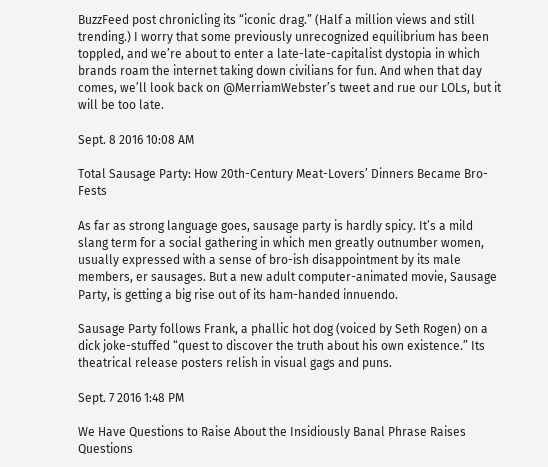BuzzFeed post chronicling its “iconic drag.” (Half a million views and still trending.) I worry that some previously unrecognized equilibrium has been toppled, and we’re about to enter a late-late-capitalist dystopia in which brands roam the internet taking down civilians for fun. And when that day comes, we’ll look back on @MerriamWebster’s tweet and rue our LOLs, but it will be too late.

Sept. 8 2016 10:08 AM

Total Sausage Party: How 20th-Century Meat-Lovers’ Dinners Became Bro-Fests

As far as strong language goes, sausage party is hardly spicy. It’s a mild slang term for a social gathering in which men greatly outnumber women, usually expressed with a sense of bro-ish disappointment by its male members, er sausages. But a new adult computer-animated movie, Sausage Party, is getting a big rise out of its ham-handed innuendo.

Sausage Party follows Frank, a phallic hot dog (voiced by Seth Rogen) on a dick joke-stuffed “quest to discover the truth about his own existence.” Its theatrical release posters relish in visual gags and puns.

Sept. 7 2016 1:48 PM

We Have Questions to Raise About the Insidiously Banal Phrase Raises Questions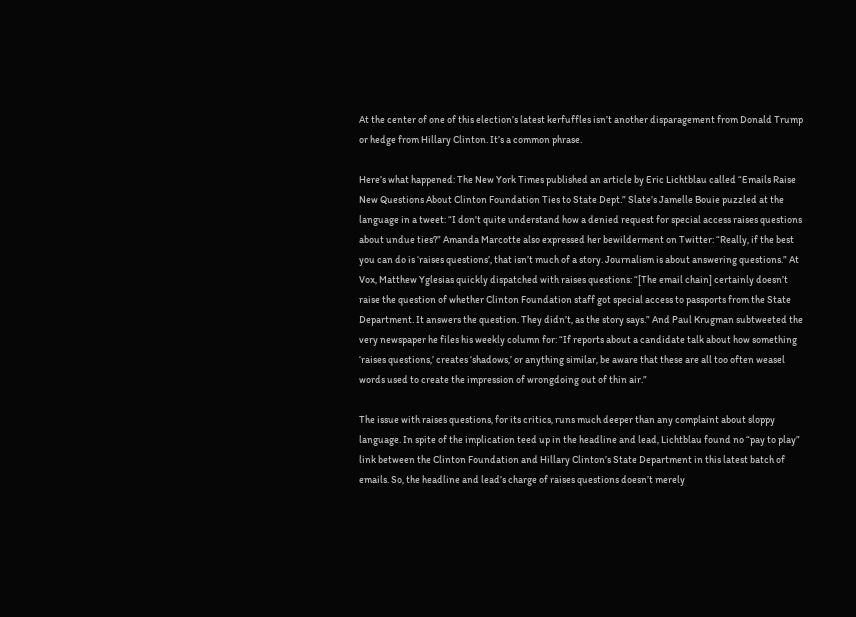At the center of one of this election’s latest kerfuffles isn’t another disparagement from Donald Trump or hedge from Hillary Clinton. It’s a common phrase.

Here’s what happened: The New York Times published an article by Eric Lichtblau called “Emails Raise New Questions About Clinton Foundation Ties to State Dept.” Slate’s Jamelle Bouie puzzled at the language in a tweet: “I don't quite understand how a denied request for special access raises questions about undue ties?” Amanda Marcotte also expressed her bewilderment on Twitter: “Really, if the best you can do is ‘raises questions’, that isn’t much of a story. Journalism is about answering questions.” At Vox, Matthew Yglesias quickly dispatched with raises questions: “[The email chain] certainly doesn’t raise the question of whether Clinton Foundation staff got special access to passports from the State Department. It answers the question. They didn’t, as the story says.” And Paul Krugman subtweeted the very newspaper he files his weekly column for: “If reports about a candidate talk about how something ‘raises questions,’ creates ‘shadows,’ or anything similar, be aware that these are all too often weasel words used to create the impression of wrongdoing out of thin air.”

The issue with raises questions, for its critics, runs much deeper than any complaint about sloppy language. In spite of the implication teed up in the headline and lead, Lichtblau found no “pay to play” link between the Clinton Foundation and Hillary Clinton’s State Department in this latest batch of emails. So, the headline and lead’s charge of raises questions doesn’t merely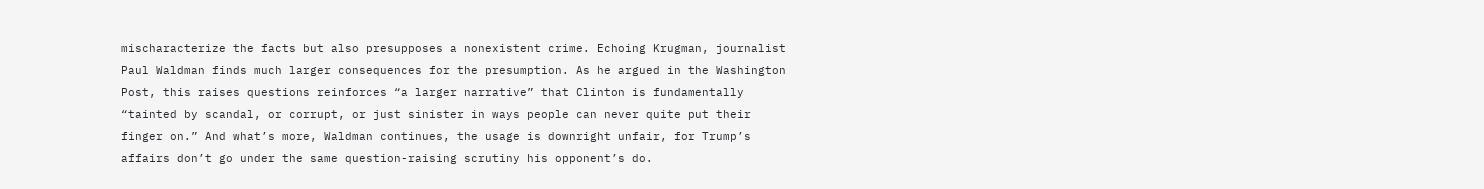mischaracterize the facts but also presupposes a nonexistent crime. Echoing Krugman, journalist Paul Waldman finds much larger consequences for the presumption. As he argued in the Washington Post, this raises questions reinforces “a larger narrative” that Clinton is fundamentally “tainted by scandal, or corrupt, or just sinister in ways people can never quite put their finger on.” And what’s more, Waldman continues, the usage is downright unfair, for Trump’s affairs don’t go under the same question-raising scrutiny his opponent’s do.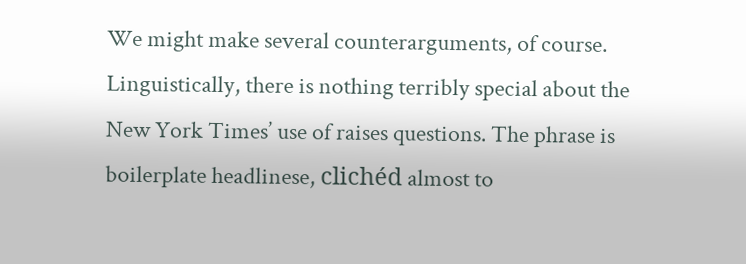We might make several counterarguments, of course. Linguistically, there is nothing terribly special about the New York Times’ use of raises questions. The phrase is boilerplate headlinese, clichéd almost to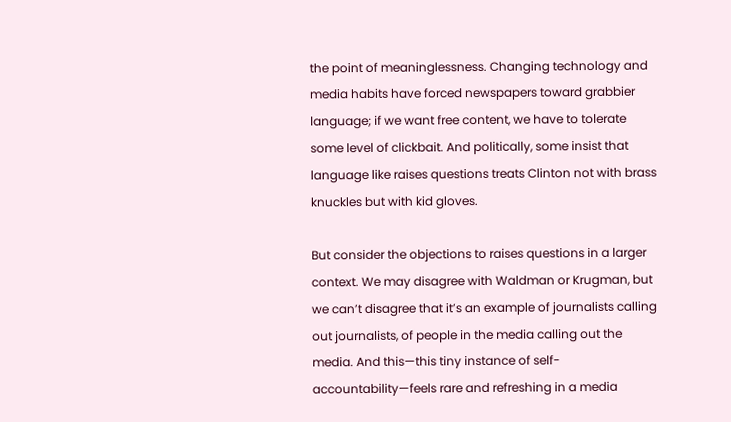the point of meaninglessness. Changing technology and media habits have forced newspapers toward grabbier language; if we want free content, we have to tolerate some level of clickbait. And politically, some insist that language like raises questions treats Clinton not with brass knuckles but with kid gloves.

But consider the objections to raises questions in a larger context. We may disagree with Waldman or Krugman, but we can’t disagree that it’s an example of journalists calling out journalists, of people in the media calling out the media. And this—this tiny instance of self-accountability—feels rare and refreshing in a media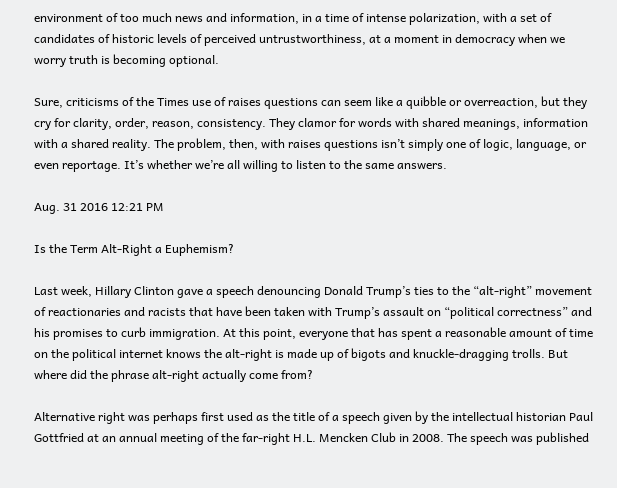environment of too much news and information, in a time of intense polarization, with a set of candidates of historic levels of perceived untrustworthiness, at a moment in democracy when we worry truth is becoming optional.

Sure, criticisms of the Times use of raises questions can seem like a quibble or overreaction, but they cry for clarity, order, reason, consistency. They clamor for words with shared meanings, information with a shared reality. The problem, then, with raises questions isn’t simply one of logic, language, or even reportage. It’s whether we’re all willing to listen to the same answers.

Aug. 31 2016 12:21 PM

Is the Term Alt-Right a Euphemism?

Last week, Hillary Clinton gave a speech denouncing Donald Trump’s ties to the “alt-right” movement of reactionaries and racists that have been taken with Trump’s assault on “political correctness” and his promises to curb immigration. At this point, everyone that has spent a reasonable amount of time on the political internet knows the alt-right is made up of bigots and knuckle-dragging trolls. But where did the phrase alt-right actually come from?

Alternative right was perhaps first used as the title of a speech given by the intellectual historian Paul Gottfried at an annual meeting of the far-right H.L. Mencken Club in 2008. The speech was published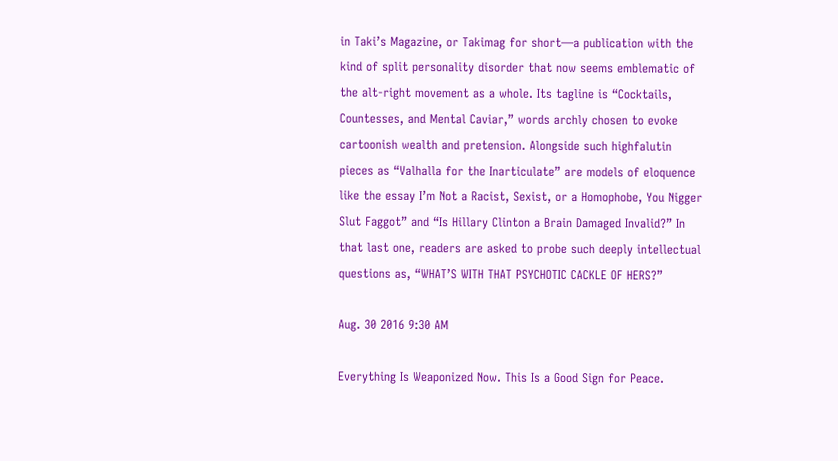in Taki’s Magazine, or Takimag for short—a publication with the kind of split personality disorder that now seems emblematic of the alt-right movement as a whole. Its tagline is “Cocktails, Countesses, and Mental Caviar,” words archly chosen to evoke cartoonish wealth and pretension. Alongside such highfalutin pieces as “Valhalla for the Inarticulate” are models of eloquence like the essay I’m Not a Racist, Sexist, or a Homophobe, You Nigger Slut Faggot” and “Is Hillary Clinton a Brain Damaged Invalid?” In that last one, readers are asked to probe such deeply intellectual questions as, “WHAT’S WITH THAT PSYCHOTIC CACKLE OF HERS?”

Aug. 30 2016 9:30 AM

Everything Is Weaponized Now. This Is a Good Sign for Peace.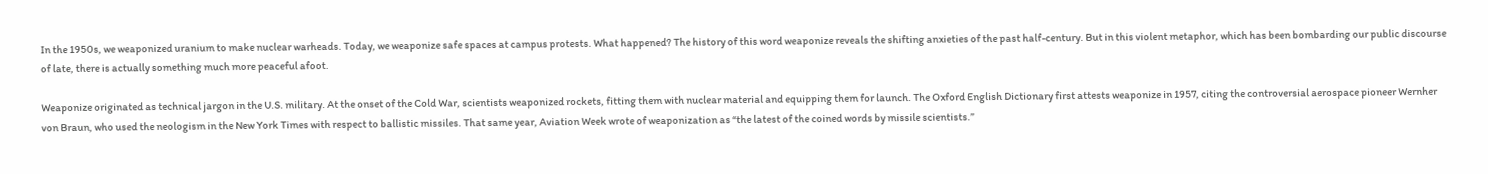In the 1950s, we weaponized uranium to make nuclear warheads. Today, we weaponize safe spaces at campus protests. What happened? The history of this word weaponize reveals the shifting anxieties of the past half-century. But in this violent metaphor, which has been bombarding our public discourse of late, there is actually something much more peaceful afoot.

Weaponize originated as technical jargon in the U.S. military. At the onset of the Cold War, scientists weaponized rockets, fitting them with nuclear material and equipping them for launch. The Oxford English Dictionary first attests weaponize in 1957, citing the controversial aerospace pioneer Wernher von Braun, who used the neologism in the New York Times with respect to ballistic missiles. That same year, Aviation Week wrote of weaponization as “the latest of the coined words by missile scientists.”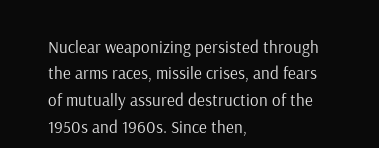Nuclear weaponizing persisted through the arms races, missile crises, and fears of mutually assured destruction of the 1950s and 1960s. Since then,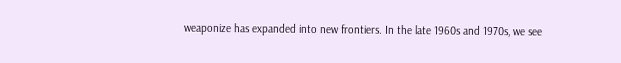weaponize has expanded into new frontiers. In the late 1960s and 1970s, we see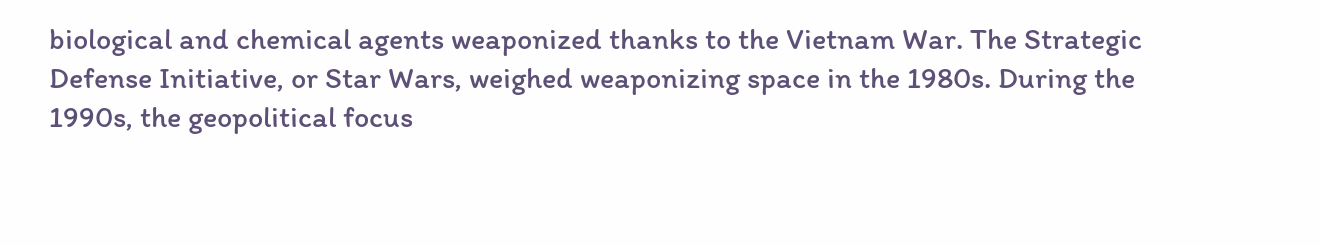biological and chemical agents weaponized thanks to the Vietnam War. The Strategic Defense Initiative, or Star Wars, weighed weaponizing space in the 1980s. During the 1990s, the geopolitical focus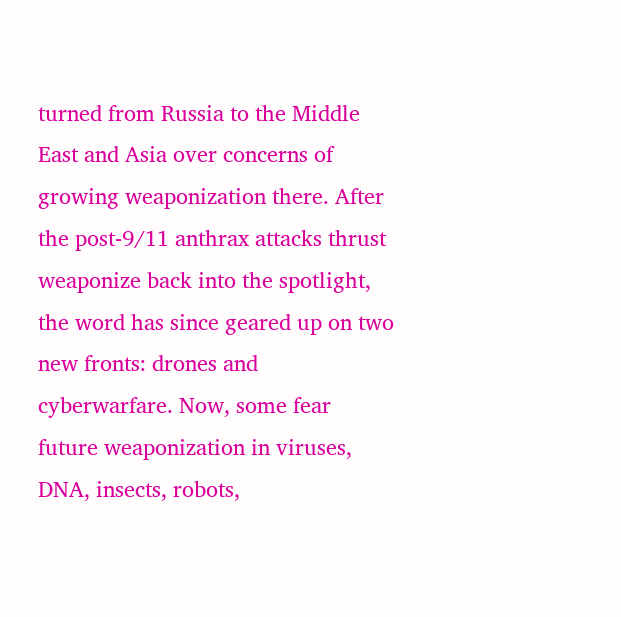turned from Russia to the Middle East and Asia over concerns of growing weaponization there. After the post-9/11 anthrax attacks thrust weaponize back into the spotlight, the word has since geared up on two new fronts: drones and cyberwarfare. Now, some fear future weaponization in viruses, DNA, insects, robots,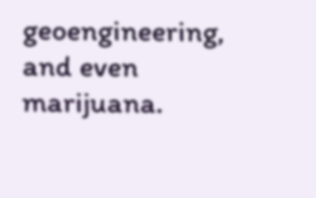geoengineering, and even marijuana.